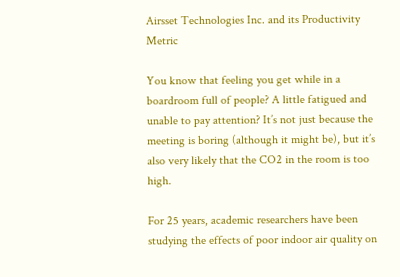Airsset Technologies Inc. and its Productivity Metric

You know that feeling you get while in a boardroom full of people? A little fatigued and unable to pay attention? It’s not just because the meeting is boring (although it might be), but it’s also very likely that the CO2 in the room is too high.

For 25 years, academic researchers have been studying the effects of poor indoor air quality on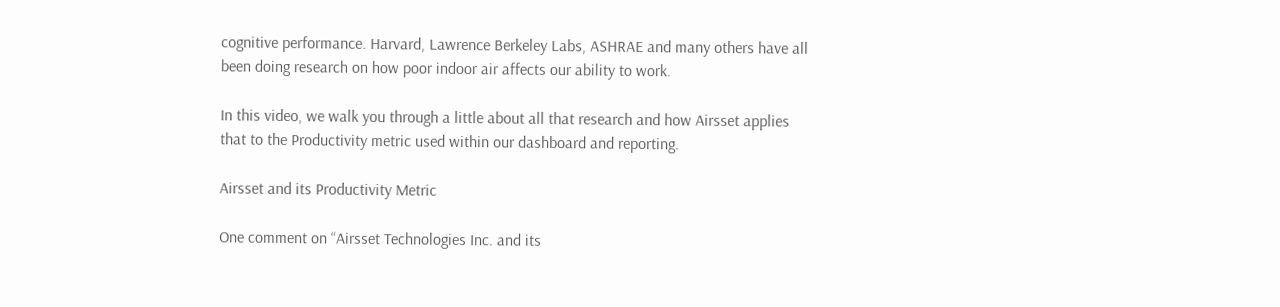cognitive performance. Harvard, Lawrence Berkeley Labs, ASHRAE and many others have all been doing research on how poor indoor air affects our ability to work.

In this video, we walk you through a little about all that research and how Airsset applies that to the Productivity metric used within our dashboard and reporting.

Airsset and its Productivity Metric

One comment on “Airsset Technologies Inc. and its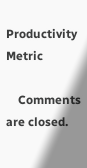Productivity Metric

    Comments are closed.